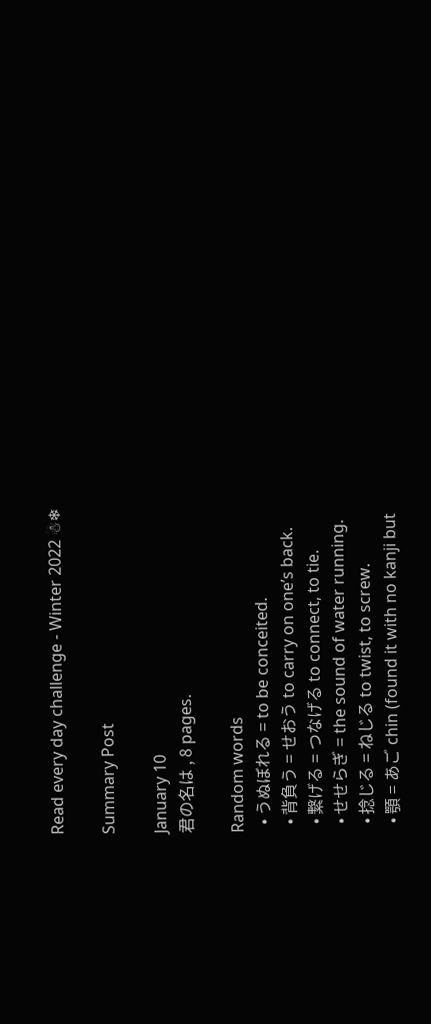Read every day challenge - Winter 2022 ☃❄

Summary Post

January 10
君の名は , 8 pages.

Random words
  • うぬぼれる = to be conceited.
  • 背負う = せおう to carry on one’s back.
  • 繋げる = つなげる to connect, to tie.
  • せせらぎ = the sound of water running.
  • 捻じる = ねじる to twist, to screw.
  • 顎 = あご chin (found it with no kanji but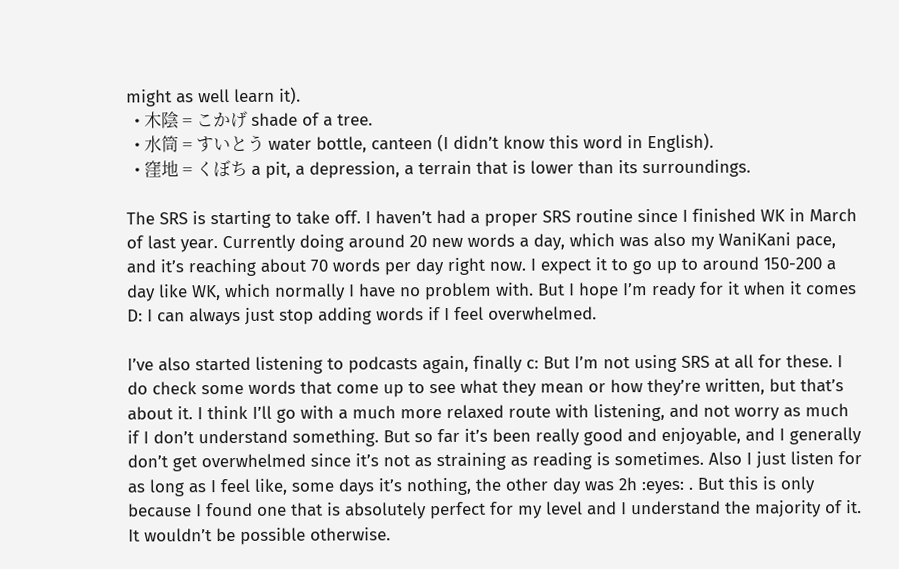might as well learn it).
  • 木陰 = こかげ shade of a tree.
  • 水筒 = すいとう water bottle, canteen (I didn’t know this word in English).
  • 窪地 = くぼち a pit, a depression, a terrain that is lower than its surroundings.

The SRS is starting to take off. I haven’t had a proper SRS routine since I finished WK in March of last year. Currently doing around 20 new words a day, which was also my WaniKani pace, and it’s reaching about 70 words per day right now. I expect it to go up to around 150-200 a day like WK, which normally I have no problem with. But I hope I’m ready for it when it comes D: I can always just stop adding words if I feel overwhelmed.

I’ve also started listening to podcasts again, finally c: But I’m not using SRS at all for these. I do check some words that come up to see what they mean or how they’re written, but that’s about it. I think I’ll go with a much more relaxed route with listening, and not worry as much if I don’t understand something. But so far it’s been really good and enjoyable, and I generally don’t get overwhelmed since it’s not as straining as reading is sometimes. Also I just listen for as long as I feel like, some days it’s nothing, the other day was 2h :eyes: . But this is only because I found one that is absolutely perfect for my level and I understand the majority of it. It wouldn’t be possible otherwise.